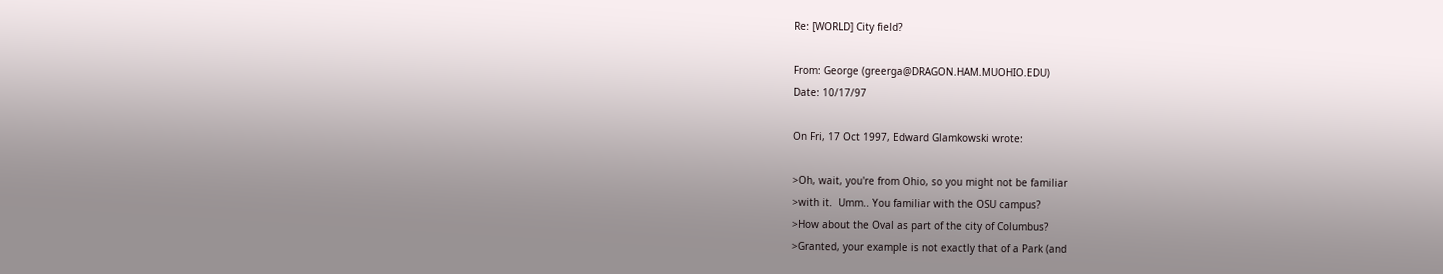Re: [WORLD] City field?

From: George (greerga@DRAGON.HAM.MUOHIO.EDU)
Date: 10/17/97

On Fri, 17 Oct 1997, Edward Glamkowski wrote:

>Oh, wait, you're from Ohio, so you might not be familiar
>with it.  Umm.. You familiar with the OSU campus?
>How about the Oval as part of the city of Columbus?
>Granted, your example is not exactly that of a Park (and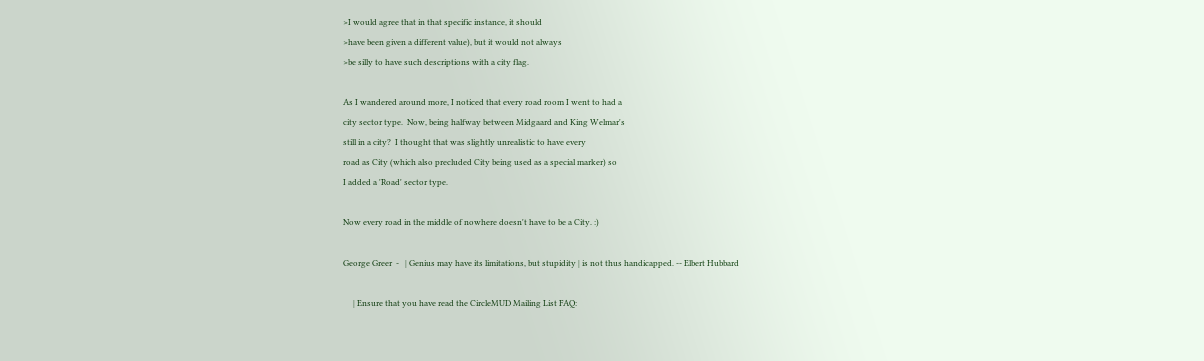>I would agree that in that specific instance, it should
>have been given a different value), but it would not always
>be silly to have such descriptions with a city flag.

As I wandered around more, I noticed that every road room I went to had a
city sector type.  Now, being halfway between Midgaard and King Welmar's
still in a city?  I thought that was slightly unrealistic to have every
road as City (which also precluded City being used as a special marker) so
I added a 'Road' sector type.

Now every road in the middle of nowhere doesn't have to be a City. :)

George Greer  -   | Genius may have its limitations, but stupidity | is not thus handicapped. -- Elbert Hubbard

     | Ensure that you have read the CircleMUD Mailing List FAQ: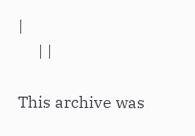|
     | |

This archive was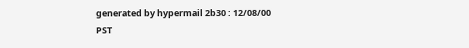generated by hypermail 2b30 : 12/08/00 PST